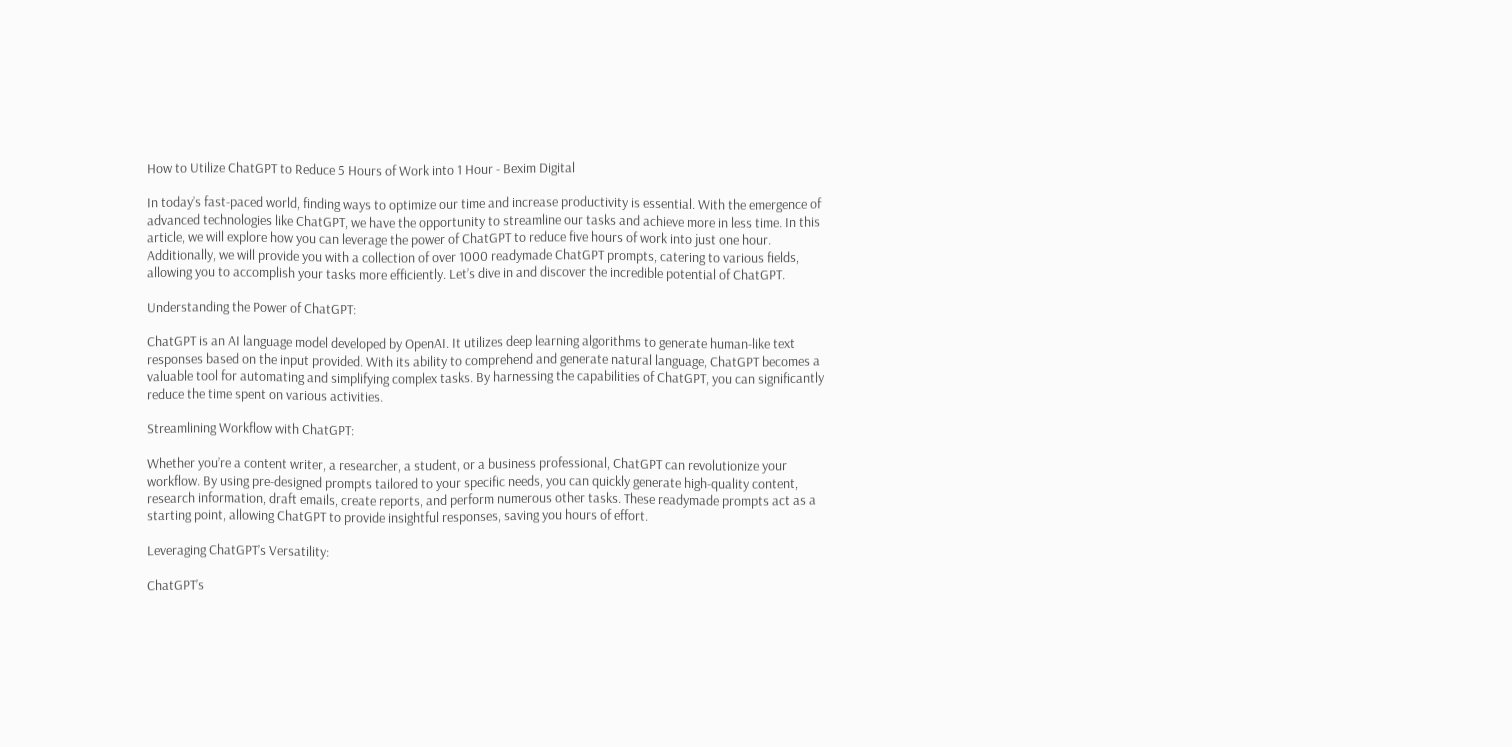How to Utilize ChatGPT to Reduce 5 Hours of Work into 1 Hour - Bexim Digital

In today’s fast-paced world, finding ways to optimize our time and increase productivity is essential. With the emergence of advanced technologies like ChatGPT, we have the opportunity to streamline our tasks and achieve more in less time. In this article, we will explore how you can leverage the power of ChatGPT to reduce five hours of work into just one hour. Additionally, we will provide you with a collection of over 1000 readymade ChatGPT prompts, catering to various fields, allowing you to accomplish your tasks more efficiently. Let’s dive in and discover the incredible potential of ChatGPT.

Understanding the Power of ChatGPT:

ChatGPT is an AI language model developed by OpenAI. It utilizes deep learning algorithms to generate human-like text responses based on the input provided. With its ability to comprehend and generate natural language, ChatGPT becomes a valuable tool for automating and simplifying complex tasks. By harnessing the capabilities of ChatGPT, you can significantly reduce the time spent on various activities.

Streamlining Workflow with ChatGPT:

Whether you’re a content writer, a researcher, a student, or a business professional, ChatGPT can revolutionize your workflow. By using pre-designed prompts tailored to your specific needs, you can quickly generate high-quality content, research information, draft emails, create reports, and perform numerous other tasks. These readymade prompts act as a starting point, allowing ChatGPT to provide insightful responses, saving you hours of effort.

Leveraging ChatGPT’s Versatility:

ChatGPT’s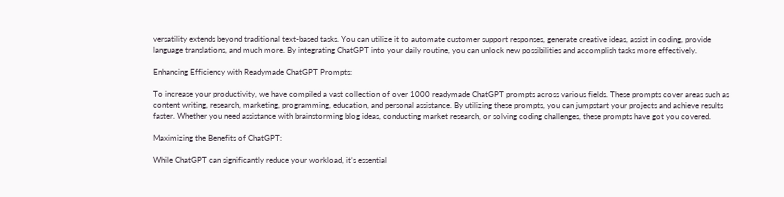versatility extends beyond traditional text-based tasks. You can utilize it to automate customer support responses, generate creative ideas, assist in coding, provide language translations, and much more. By integrating ChatGPT into your daily routine, you can unlock new possibilities and accomplish tasks more effectively.

Enhancing Efficiency with Readymade ChatGPT Prompts:

To increase your productivity, we have compiled a vast collection of over 1000 readymade ChatGPT prompts across various fields. These prompts cover areas such as content writing, research, marketing, programming, education, and personal assistance. By utilizing these prompts, you can jumpstart your projects and achieve results faster. Whether you need assistance with brainstorming blog ideas, conducting market research, or solving coding challenges, these prompts have got you covered.

Maximizing the Benefits of ChatGPT:

While ChatGPT can significantly reduce your workload, it’s essential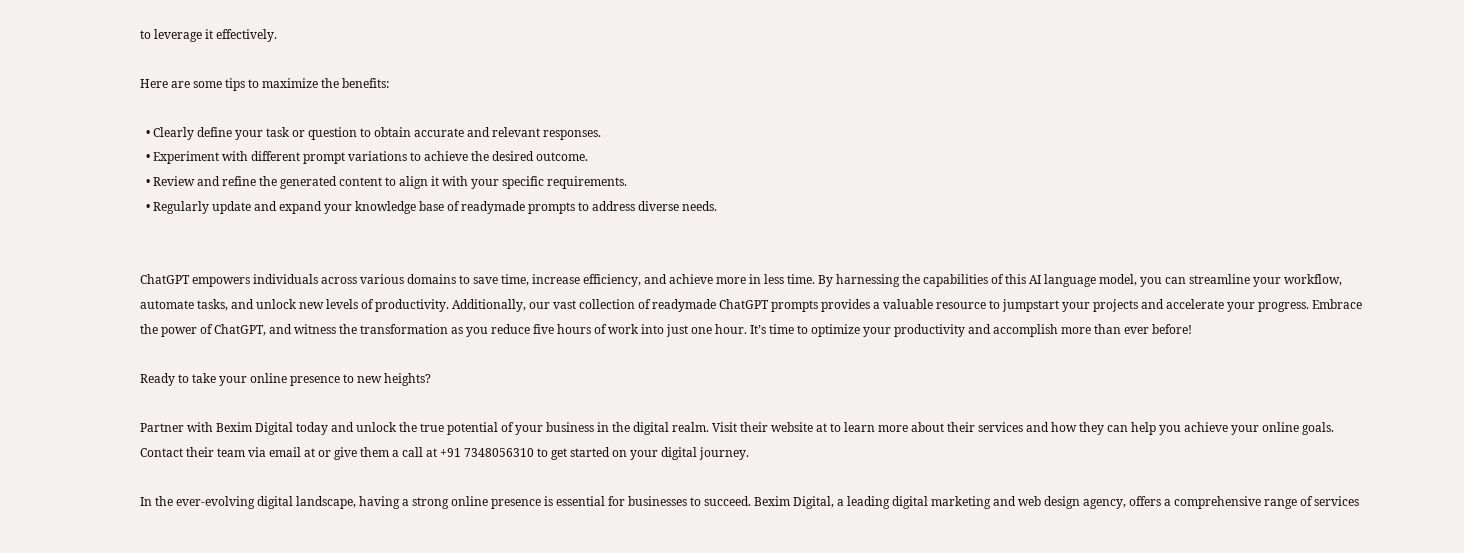to leverage it effectively.

Here are some tips to maximize the benefits:

  • Clearly define your task or question to obtain accurate and relevant responses.
  • Experiment with different prompt variations to achieve the desired outcome.
  • Review and refine the generated content to align it with your specific requirements.
  • Regularly update and expand your knowledge base of readymade prompts to address diverse needs.


ChatGPT empowers individuals across various domains to save time, increase efficiency, and achieve more in less time. By harnessing the capabilities of this AI language model, you can streamline your workflow, automate tasks, and unlock new levels of productivity. Additionally, our vast collection of readymade ChatGPT prompts provides a valuable resource to jumpstart your projects and accelerate your progress. Embrace the power of ChatGPT, and witness the transformation as you reduce five hours of work into just one hour. It’s time to optimize your productivity and accomplish more than ever before!

Ready to take your online presence to new heights?

Partner with Bexim Digital today and unlock the true potential of your business in the digital realm. Visit their website at to learn more about their services and how they can help you achieve your online goals. Contact their team via email at or give them a call at +91 7348056310 to get started on your digital journey.

In the ever-evolving digital landscape, having a strong online presence is essential for businesses to succeed. Bexim Digital, a leading digital marketing and web design agency, offers a comprehensive range of services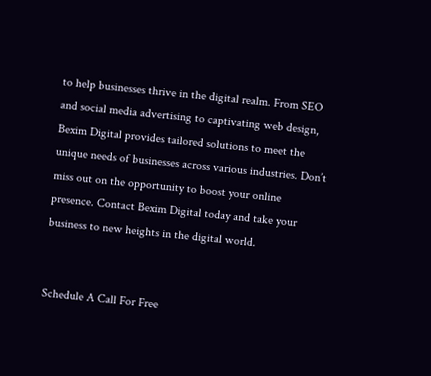to help businesses thrive in the digital realm. From SEO and social media advertising to captivating web design, Bexim Digital provides tailored solutions to meet the unique needs of businesses across various industries. Don’t miss out on the opportunity to boost your online presence. Contact Bexim Digital today and take your business to new heights in the digital world.


Schedule A Call For Free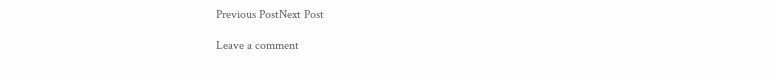Previous PostNext Post

Leave a comment